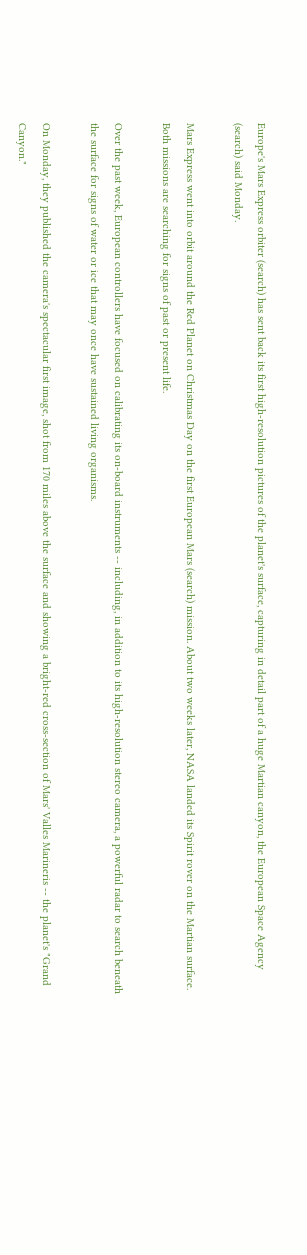Europe's Mars Express orbiter (search) has sent back its first high-resolution pictures of the planet's surface, capturing in detail part of a huge Martian canyon, the European Space Agency (search) said Monday.

Mars Express went into orbit around the Red Planet on Christmas Day on the first European Mars (search) mission. About two weeks later, NASA landed its Spirit rover on the Martian surface. Both missions are searching for signs of past or present life.

Over the past week, European controllers have focused on calibrating its on-board instruments -- including, in addition to its high-resolution stereo camera, a powerful radar to search beneath the surface for signs of water or ice that may once have sustained living organisms.

On Monday, they published the camera's spectacular first image, shot from 170 miles above the surface and showing a bright-red cross-section of Mars' Valles Marineris -- the planet's "Grand Canyon."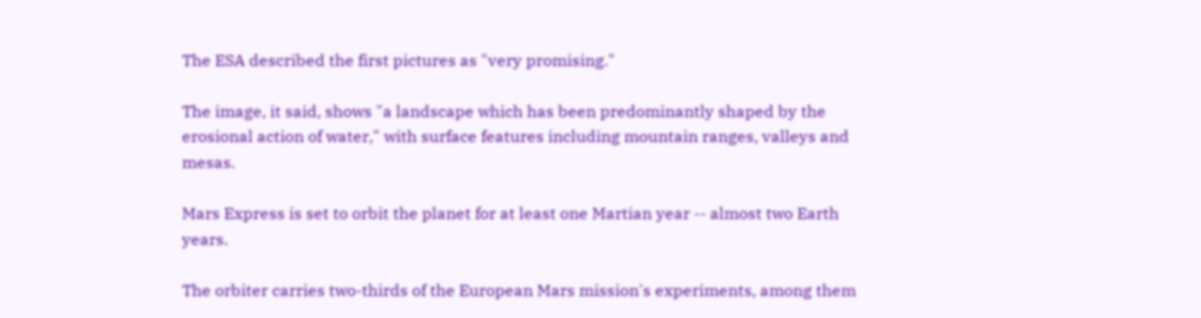The ESA described the first pictures as "very promising."

The image, it said, shows "a landscape which has been predominantly shaped by the erosional action of water," with surface features including mountain ranges, valleys and mesas.

Mars Express is set to orbit the planet for at least one Martian year -- almost two Earth years.

The orbiter carries two-thirds of the European Mars mission's experiments, among them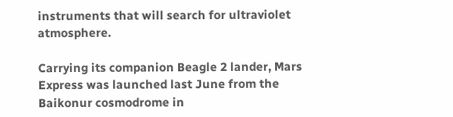instruments that will search for ultraviolet atmosphere.

Carrying its companion Beagle 2 lander, Mars Express was launched last June from the Baikonur cosmodrome in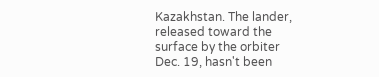Kazakhstan. The lander, released toward the surface by the orbiter Dec. 19, hasn't been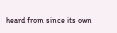heard from since its own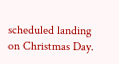scheduled landing on Christmas Day.